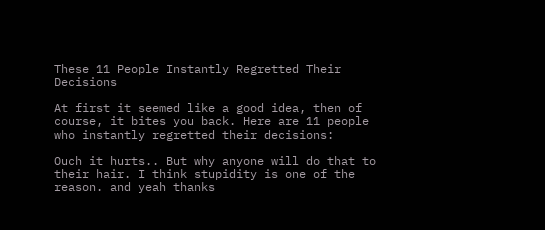These 11 People Instantly Regretted Their Decisions

At first it seemed like a good idea, then of course, it bites you back. Here are 11 people who instantly regretted their decisions:

Ouch it hurts.. But why anyone will do that to their hair. I think stupidity is one of the reason. and yeah thanks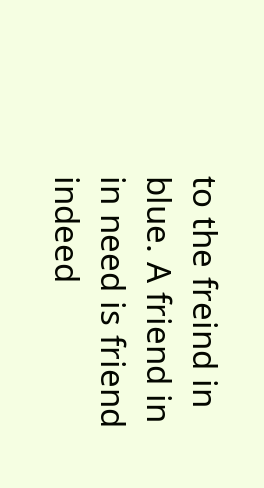to the freind in blue. A friend in in need is friend indeed